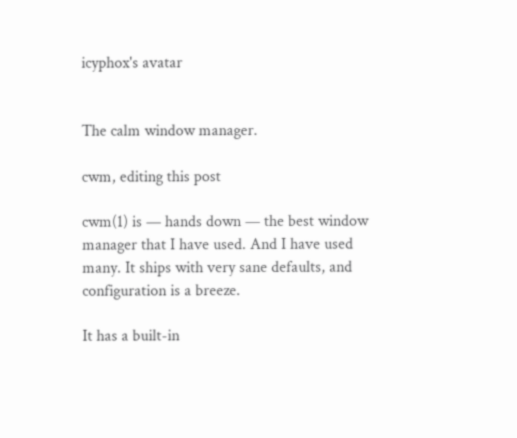icyphox's avatar


The calm window manager.

cwm, editing this post

cwm(1) is — hands down — the best window manager that I have used. And I have used many. It ships with very sane defaults, and configuration is a breeze.

It has a built-in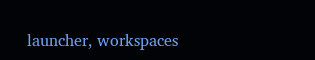launcher, workspaces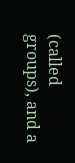(called groups), and a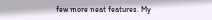few more neat features. My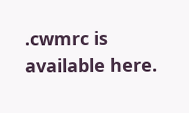.cwmrc is available here.